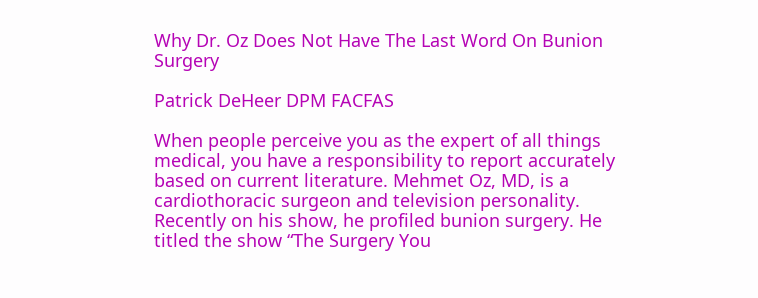Why Dr. Oz Does Not Have The Last Word On Bunion Surgery

Patrick DeHeer DPM FACFAS

When people perceive you as the expert of all things medical, you have a responsibility to report accurately based on current literature. Mehmet Oz, MD, is a cardiothoracic surgeon and television personality. Recently on his show, he profiled bunion surgery. He titled the show “The Surgery You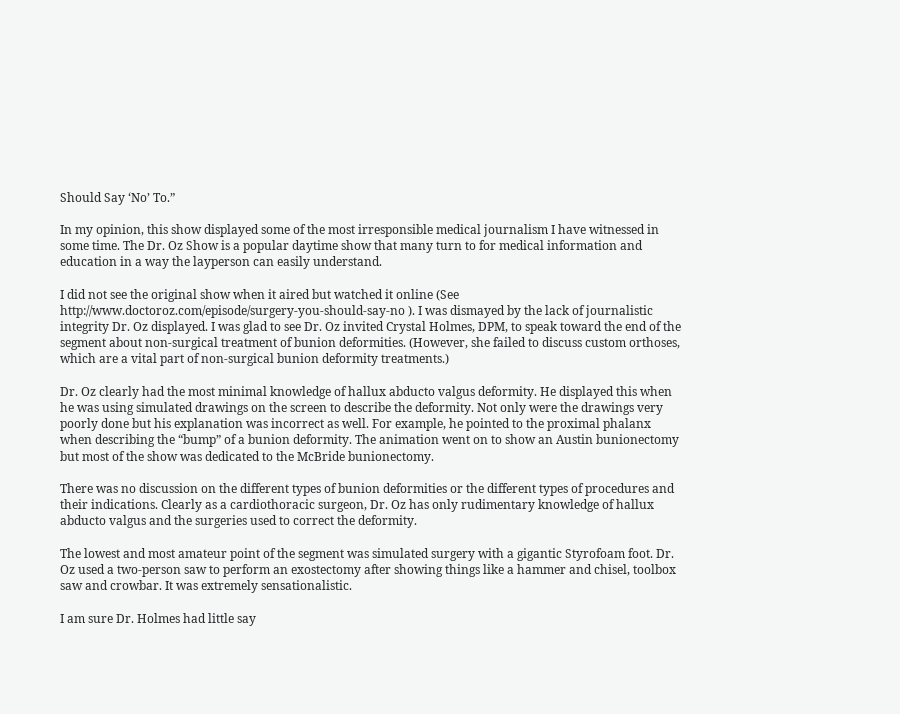Should Say ‘No’ To.”

In my opinion, this show displayed some of the most irresponsible medical journalism I have witnessed in some time. The Dr. Oz Show is a popular daytime show that many turn to for medical information and education in a way the layperson can easily understand.

I did not see the original show when it aired but watched it online (See http://www.doctoroz.com/episode/surgery-you-should-say-no ). I was dismayed by the lack of journalistic integrity Dr. Oz displayed. I was glad to see Dr. Oz invited Crystal Holmes, DPM, to speak toward the end of the segment about non-surgical treatment of bunion deformities. (However, she failed to discuss custom orthoses, which are a vital part of non-surgical bunion deformity treatments.)

Dr. Oz clearly had the most minimal knowledge of hallux abducto valgus deformity. He displayed this when he was using simulated drawings on the screen to describe the deformity. Not only were the drawings very poorly done but his explanation was incorrect as well. For example, he pointed to the proximal phalanx when describing the “bump” of a bunion deformity. The animation went on to show an Austin bunionectomy but most of the show was dedicated to the McBride bunionectomy.

There was no discussion on the different types of bunion deformities or the different types of procedures and their indications. Clearly as a cardiothoracic surgeon, Dr. Oz has only rudimentary knowledge of hallux abducto valgus and the surgeries used to correct the deformity.

The lowest and most amateur point of the segment was simulated surgery with a gigantic Styrofoam foot. Dr. Oz used a two-person saw to perform an exostectomy after showing things like a hammer and chisel, toolbox saw and crowbar. It was extremely sensationalistic.

I am sure Dr. Holmes had little say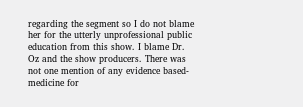regarding the segment so I do not blame her for the utterly unprofessional public education from this show. I blame Dr. Oz and the show producers. There was not one mention of any evidence based-medicine for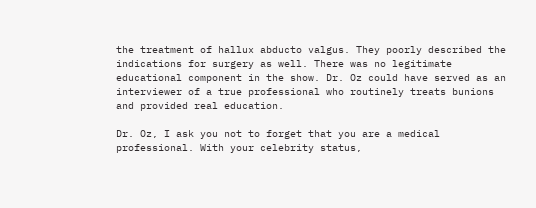the treatment of hallux abducto valgus. They poorly described the indications for surgery as well. There was no legitimate educational component in the show. Dr. Oz could have served as an interviewer of a true professional who routinely treats bunions and provided real education.

Dr. Oz, I ask you not to forget that you are a medical professional. With your celebrity status,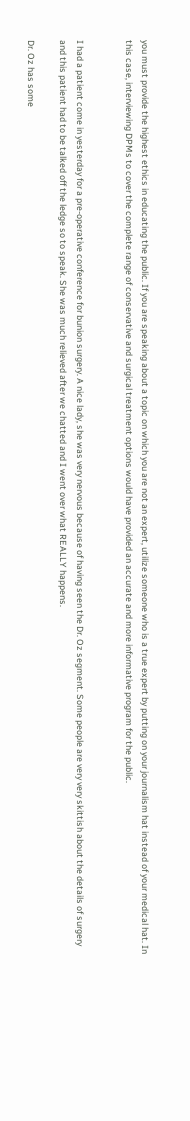you must provide the highest ethics in educating the public. If you are speaking about a topic on which you are not an expert, utilize someone who is a true expert by putting on your journalism hat instead of your medical hat. In this case, interviewing DPMs to cover the complete range of conservative and surgical treatment options would have provided an accurate and more informative program for the public.


I had a patient come in yesterday for a pre-operative conference for bunion surgery. A nice lady, she was very nervous because of having seen the Dr. Oz segment. Some people are very very skittish about the details of surgery and this patient had to be talked off the ledge so to speak. She was much relieved after we chatted and I went over what REALLY happens.

Dr. Oz has some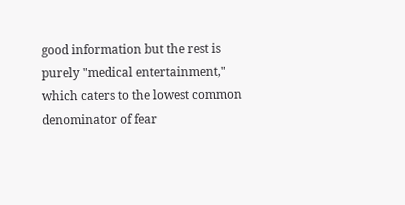good information but the rest is purely "medical entertainment," which caters to the lowest common denominator of fear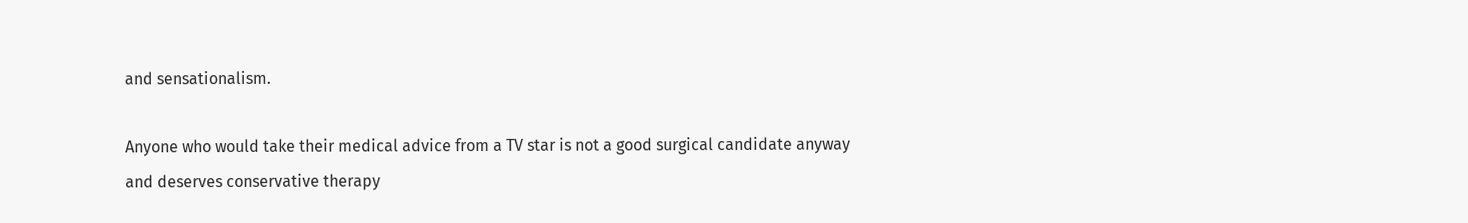and sensationalism.

Anyone who would take their medical advice from a TV star is not a good surgical candidate anyway and deserves conservative therapy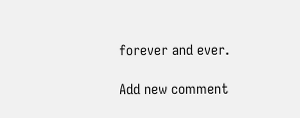forever and ever.

Add new comment